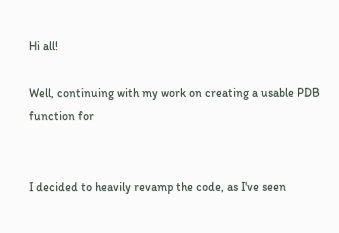Hi all!

Well, continuing with my work on creating a usable PDB function for


I decided to heavily revamp the code, as I've seen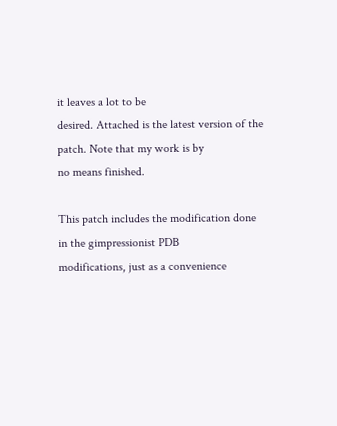it leaves a lot to be
desired. Attached is the latest version of the patch. Note that my work is by
no means finished.

This patch includes the modification done in the gimpressionist PDB
modifications, just as a convenience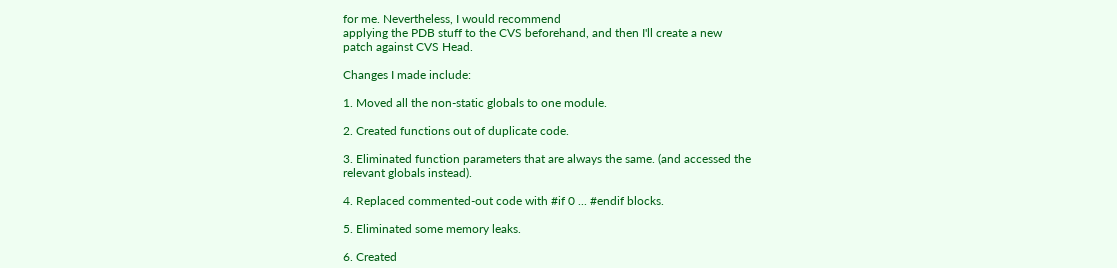for me. Nevertheless, I would recommend
applying the PDB stuff to the CVS beforehand, and then I'll create a new
patch against CVS Head.

Changes I made include:

1. Moved all the non-static globals to one module.

2. Created functions out of duplicate code.

3. Eliminated function parameters that are always the same. (and accessed the
relevant globals instead).

4. Replaced commented-out code with #if 0 ... #endif blocks.

5. Eliminated some memory leaks.

6. Created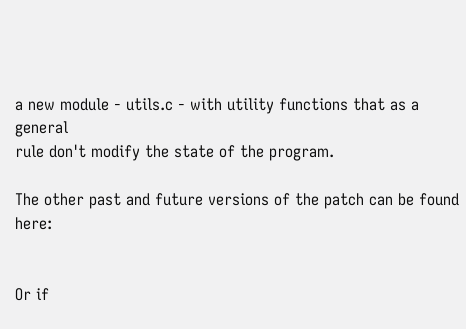a new module - utils.c - with utility functions that as a general
rule don't modify the state of the program.

The other past and future versions of the patch can be found here:


Or if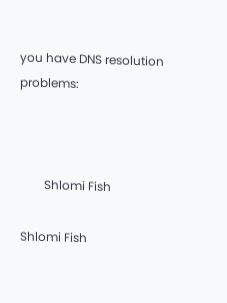you have DNS resolution problems:



        Shlomi Fish

Shlomi Fish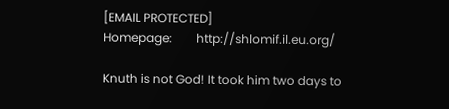[EMAIL PROTECTED]
Homepage:        http://shlomif.il.eu.org/

Knuth is not God! It took him two days to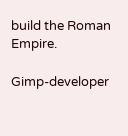build the Roman Empire.

Gimp-developer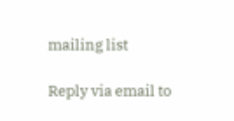mailing list

Reply via email to